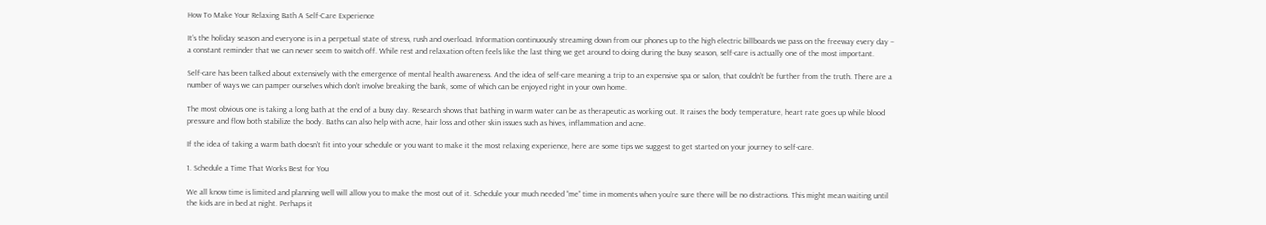How To Make Your Relaxing Bath A Self-Care Experience

It’s the holiday season and everyone is in a perpetual state of stress, rush and overload. Information continuously streaming down from our phones up to the high electric billboards we pass on the freeway every day – a constant reminder that we can never seem to switch off. While rest and relaxation often feels like the last thing we get around to doing during the busy season, self-care is actually one of the most important.

Self-care has been talked about extensively with the emergence of mental health awareness. And the idea of self-care meaning a trip to an expensive spa or salon, that couldn’t be further from the truth. There are a number of ways we can pamper ourselves which don’t involve breaking the bank, some of which can be enjoyed right in your own home.

The most obvious one is taking a long bath at the end of a busy day. Research shows that bathing in warm water can be as therapeutic as working out. It raises the body temperature, heart rate goes up while blood pressure and flow both stabilize the body. Baths can also help with acne, hair loss and other skin issues such as hives, inflammation and acne.

If the idea of taking a warm bath doesn’t fit into your schedule or you want to make it the most relaxing experience, here are some tips we suggest to get started on your journey to self-care.

1. Schedule a Time That Works Best for You

We all know time is limited and planning well will allow you to make the most out of it. Schedule your much needed “me” time in moments when you’re sure there will be no distractions. This might mean waiting until the kids are in bed at night. Perhaps it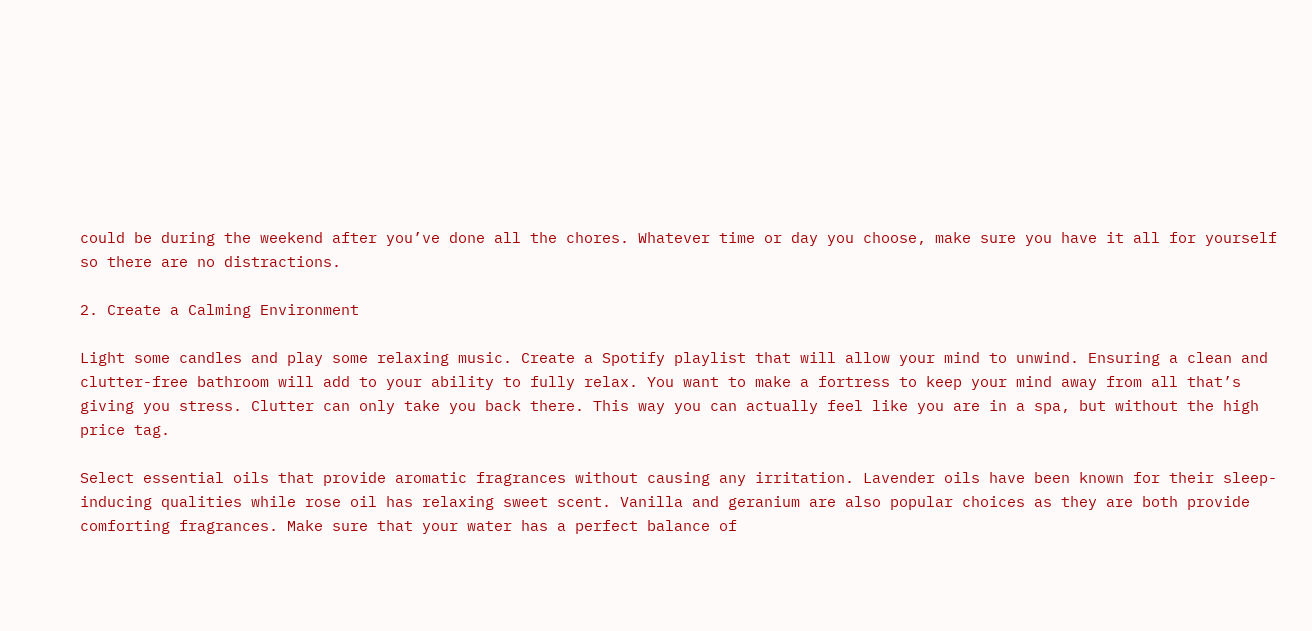could be during the weekend after you’ve done all the chores. Whatever time or day you choose, make sure you have it all for yourself so there are no distractions.

2. Create a Calming Environment

Light some candles and play some relaxing music. Create a Spotify playlist that will allow your mind to unwind. Ensuring a clean and clutter-free bathroom will add to your ability to fully relax. You want to make a fortress to keep your mind away from all that’s giving you stress. Clutter can only take you back there. This way you can actually feel like you are in a spa, but without the high price tag.

Select essential oils that provide aromatic fragrances without causing any irritation. Lavender oils have been known for their sleep-inducing qualities while rose oil has relaxing sweet scent. Vanilla and geranium are also popular choices as they are both provide comforting fragrances. Make sure that your water has a perfect balance of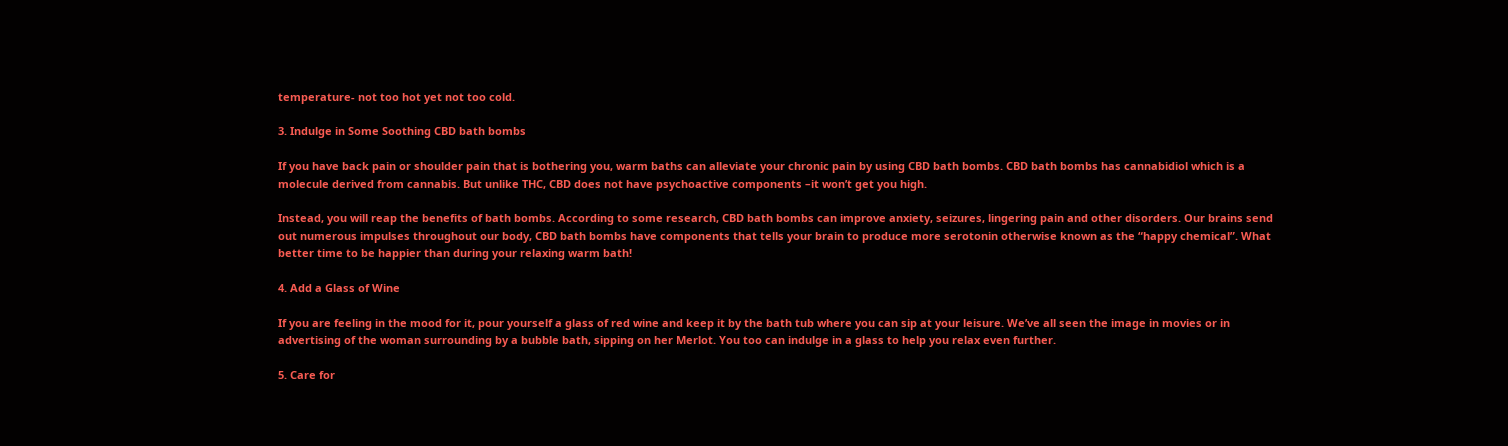temperature- not too hot yet not too cold.

3. Indulge in Some Soothing CBD bath bombs

If you have back pain or shoulder pain that is bothering you, warm baths can alleviate your chronic pain by using CBD bath bombs. CBD bath bombs has cannabidiol which is a molecule derived from cannabis. But unlike THC, CBD does not have psychoactive components –it won’t get you high.

Instead, you will reap the benefits of bath bombs. According to some research, CBD bath bombs can improve anxiety, seizures, lingering pain and other disorders. Our brains send out numerous impulses throughout our body, CBD bath bombs have components that tells your brain to produce more serotonin otherwise known as the “happy chemical”. What better time to be happier than during your relaxing warm bath!

4. Add a Glass of Wine

If you are feeling in the mood for it, pour yourself a glass of red wine and keep it by the bath tub where you can sip at your leisure. We’ve all seen the image in movies or in advertising of the woman surrounding by a bubble bath, sipping on her Merlot. You too can indulge in a glass to help you relax even further.

5. Care for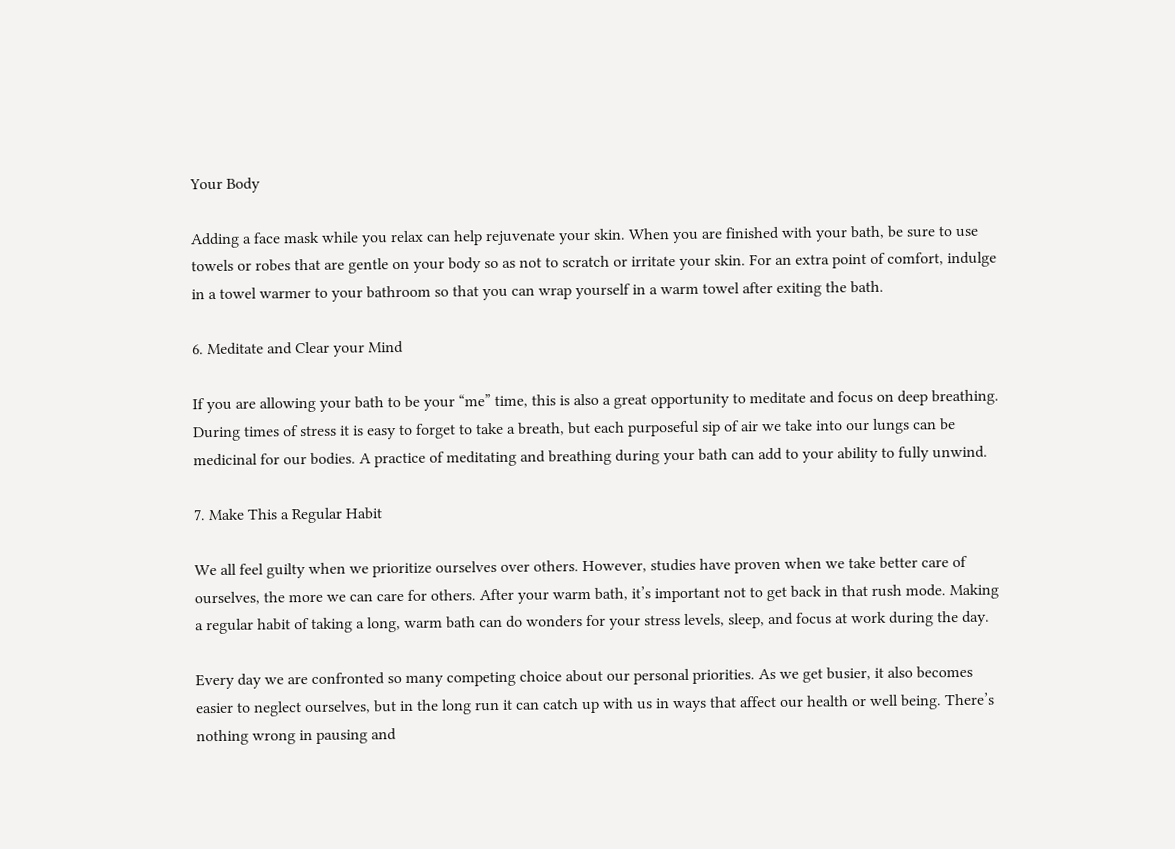Your Body

Adding a face mask while you relax can help rejuvenate your skin. When you are finished with your bath, be sure to use towels or robes that are gentle on your body so as not to scratch or irritate your skin. For an extra point of comfort, indulge in a towel warmer to your bathroom so that you can wrap yourself in a warm towel after exiting the bath.

6. Meditate and Clear your Mind

If you are allowing your bath to be your “me” time, this is also a great opportunity to meditate and focus on deep breathing. During times of stress it is easy to forget to take a breath, but each purposeful sip of air we take into our lungs can be medicinal for our bodies. A practice of meditating and breathing during your bath can add to your ability to fully unwind.

7. Make This a Regular Habit

We all feel guilty when we prioritize ourselves over others. However, studies have proven when we take better care of ourselves, the more we can care for others. After your warm bath, it’s important not to get back in that rush mode. Making a regular habit of taking a long, warm bath can do wonders for your stress levels, sleep, and focus at work during the day.

Every day we are confronted so many competing choice about our personal priorities. As we get busier, it also becomes easier to neglect ourselves, but in the long run it can catch up with us in ways that affect our health or well being. There’s nothing wrong in pausing and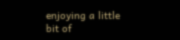enjoying a little bit of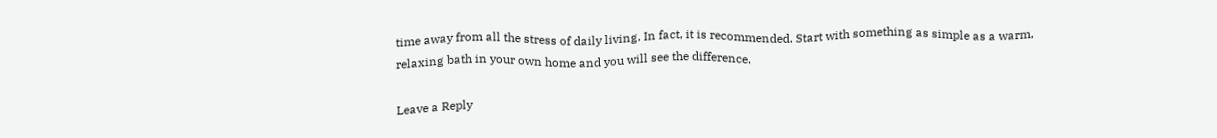time away from all the stress of daily living. In fact, it is recommended. Start with something as simple as a warm, relaxing bath in your own home and you will see the difference.

Leave a Reply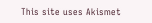This site uses Akismet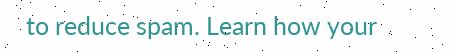to reduce spam. Learn how your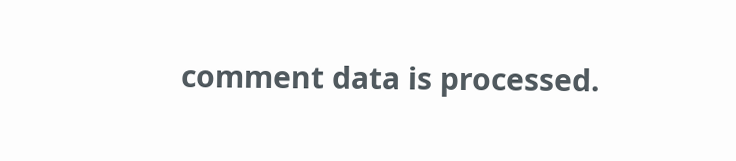comment data is processed.